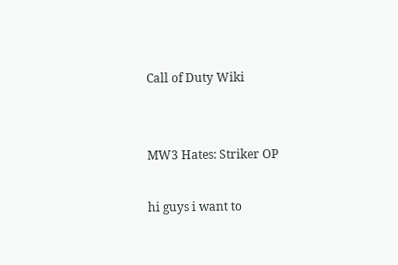Call of Duty Wiki


MW3 Hates: Striker OP

hi guys i want to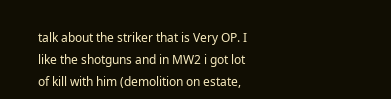talk about the striker that is Very OP. I like the shotguns and in MW2 i got lot of kill with him (demolition on estate,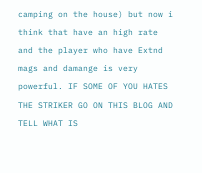camping on the house) but now i think that have an high rate and the player who have Extnd mags and damange is very powerful. IF SOME OF YOU HATES THE STRIKER GO ON THIS BLOG AND TELL WHAT IS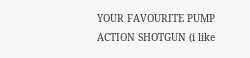YOUR FAVOURITE PUMP ACTION SHOTGUN (i like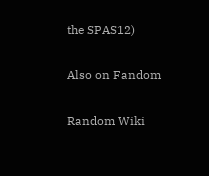the SPAS12)

Also on Fandom

Random Wiki